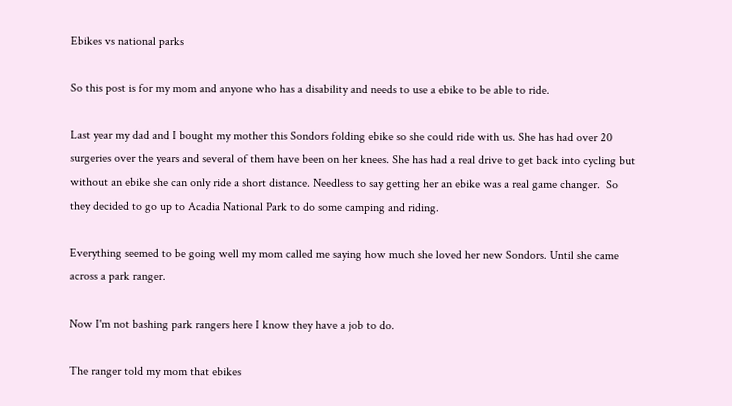Ebikes vs national parks

So this post is for my mom and anyone who has a disability and needs to use a ebike to be able to ride.

Last year my dad and I bought my mother this Sondors folding ebike so she could ride with us. She has had over 20 surgeries over the years and several of them have been on her knees. She has had a real drive to get back into cycling but without an ebike she can only ride a short distance. Needless to say getting her an ebike was a real game changer.  So they decided to go up to Acadia National Park to do some camping and riding.

Everything seemed to be going well my mom called me saying how much she loved her new Sondors. Until she came across a park ranger.

Now I'm not bashing park rangers here I know they have a job to do.

The ranger told my mom that ebikes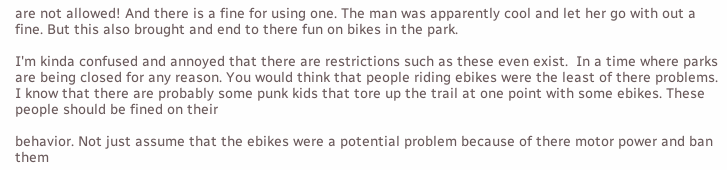are not allowed! And there is a fine for using one. The man was apparently cool and let her go with out a fine. But this also brought and end to there fun on bikes in the park.

I'm kinda confused and annoyed that there are restrictions such as these even exist.  In a time where parks are being closed for any reason. You would think that people riding ebikes were the least of there problems. I know that there are probably some punk kids that tore up the trail at one point with some ebikes. These people should be fined on their

behavior. Not just assume that the ebikes were a potential problem because of there motor power and ban them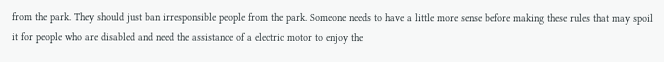from the park. They should just ban irresponsible people from the park. Someone needs to have a little more sense before making these rules that may spoil it for people who are disabled and need the assistance of a electric motor to enjoy the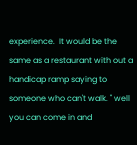experience.  It would be the same as a restaurant with out a handicap ramp saying to someone who can't walk. " well you can come in and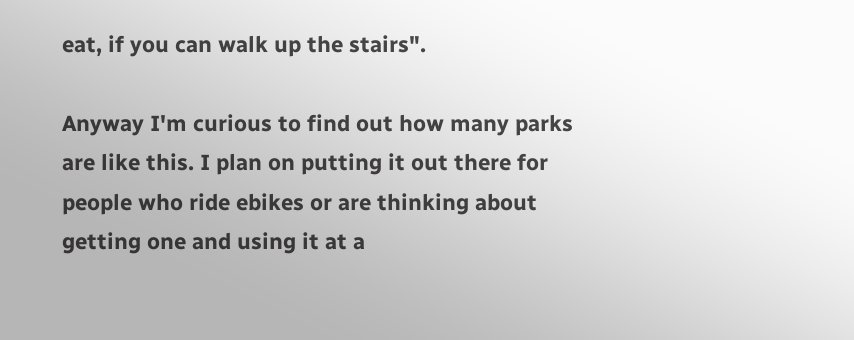eat, if you can walk up the stairs".

Anyway I'm curious to find out how many parks are like this. I plan on putting it out there for people who ride ebikes or are thinking about getting one and using it at a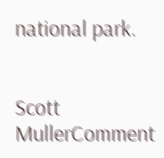national park.


Scott MullerComment